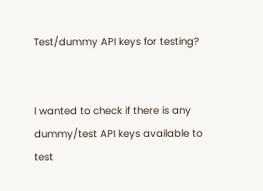Test/dummy API keys for testing?


I wanted to check if there is any dummy/test API keys available to test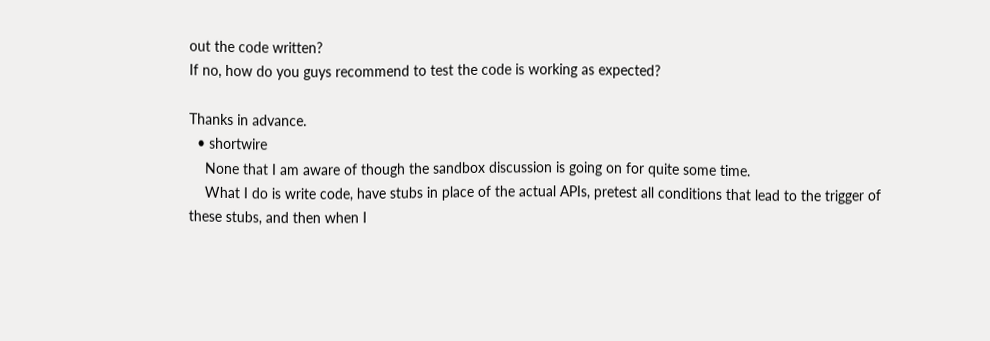out the code written?
If no, how do you guys recommend to test the code is working as expected?

Thanks in advance.
  • shortwire
    None that I am aware of though the sandbox discussion is going on for quite some time.
    What I do is write code, have stubs in place of the actual APIs, pretest all conditions that lead to the trigger of these stubs, and then when I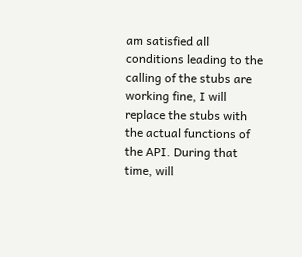am satisfied all conditions leading to the calling of the stubs are working fine, I will replace the stubs with the actual functions of the API. During that time, will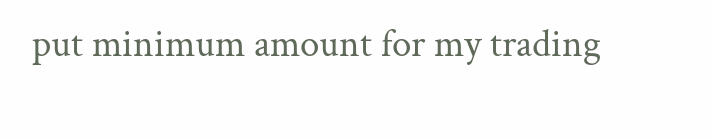put minimum amount for my trading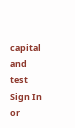capital and test
Sign In or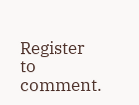Register to comment.